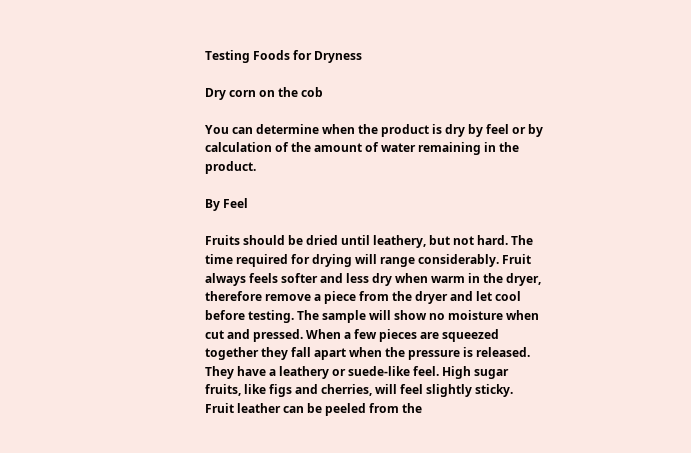Testing Foods for Dryness

Dry corn on the cob

You can determine when the product is dry by feel or by calculation of the amount of water remaining in the product.

By Feel

Fruits should be dried until leathery, but not hard. The time required for drying will range considerably. Fruit always feels softer and less dry when warm in the dryer, therefore remove a piece from the dryer and let cool before testing. The sample will show no moisture when cut and pressed. When a few pieces are squeezed together they fall apart when the pressure is released. They have a leathery or suede-like feel. High sugar fruits, like figs and cherries, will feel slightly sticky. Fruit leather can be peeled from the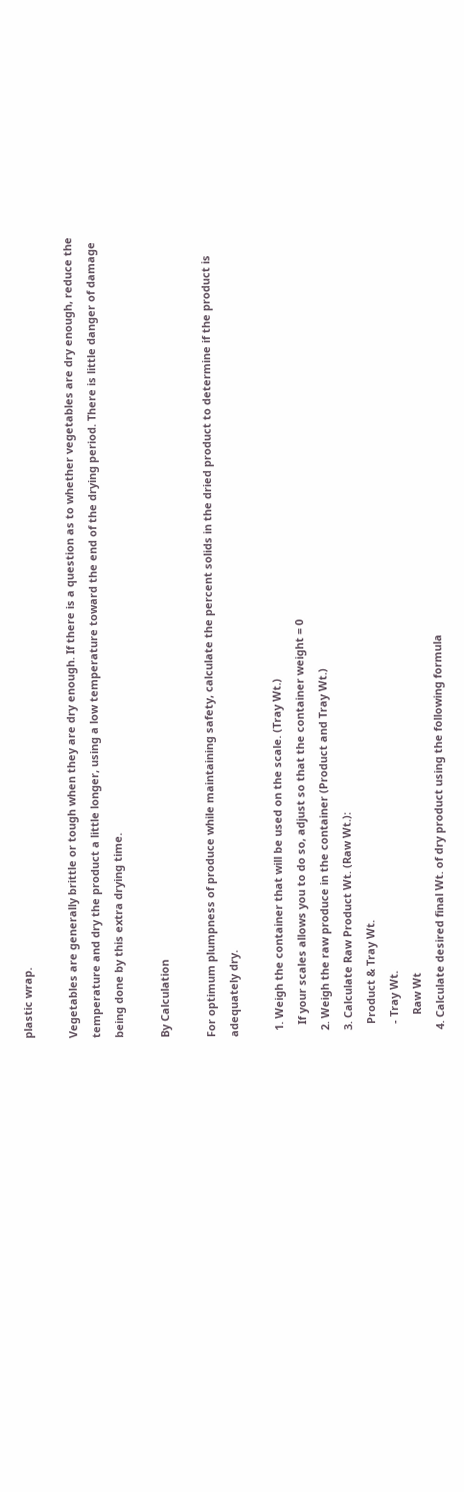plastic wrap.

Vegetables are generally brittle or tough when they are dry enough. If there is a question as to whether vegetables are dry enough, reduce the temperature and dry the product a little longer, using a low temperature toward the end of the drying period. There is little danger of damage being done by this extra drying time.

By Calculation

For optimum plumpness of produce while maintaining safety, calculate the percent solids in the dried product to determine if the product is adequately dry.

  1. Weigh the container that will be used on the scale. (Tray Wt.)
    If your scales allows you to do so, adjust so that the container weight = 0
  2. Weigh the raw produce in the container (Product and Tray Wt.)
  3. Calculate Raw Product Wt. (Raw Wt.):
    Product & Tray Wt.
    - Tray Wt.
       Raw Wt
  4. Calculate desired final Wt. of dry product using the following formula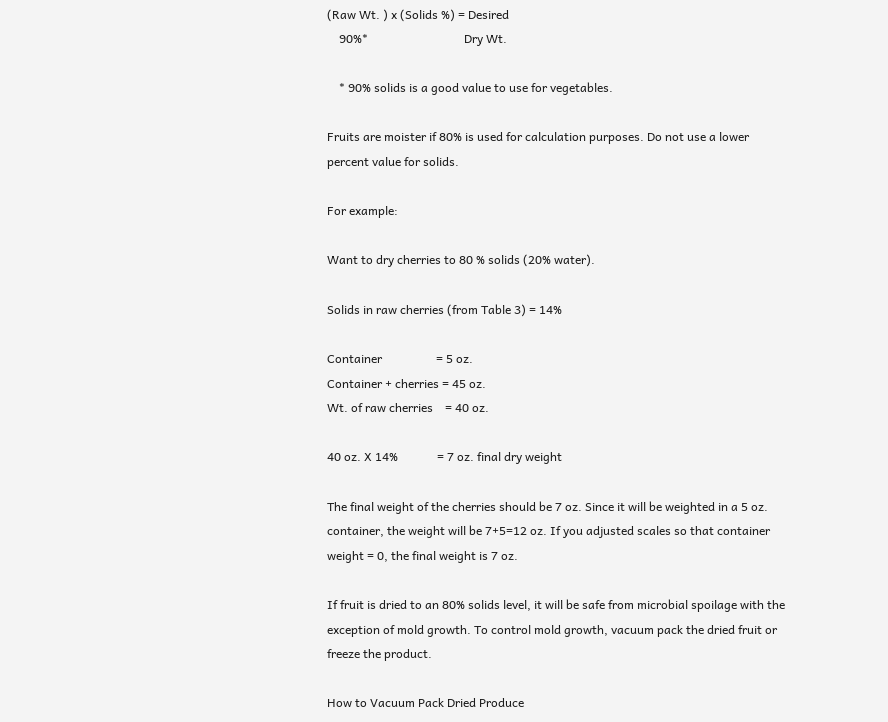(Raw Wt. ) x (Solids %) = Desired
    90%*                                Dry Wt.

    * 90% solids is a good value to use for vegetables.

Fruits are moister if 80% is used for calculation purposes. Do not use a lower percent value for solids.

For example:

Want to dry cherries to 80 % solids (20% water).

Solids in raw cherries (from Table 3) = 14%

Container                  = 5 oz.
Container + cherries = 45 oz.
Wt. of raw cherries    = 40 oz.

40 oz. X 14%             = 7 oz. final dry weight

The final weight of the cherries should be 7 oz. Since it will be weighted in a 5 oz. container, the weight will be 7+5=12 oz. If you adjusted scales so that container weight = 0, the final weight is 7 oz.

If fruit is dried to an 80% solids level, it will be safe from microbial spoilage with the exception of mold growth. To control mold growth, vacuum pack the dried fruit or freeze the product.

How to Vacuum Pack Dried Produce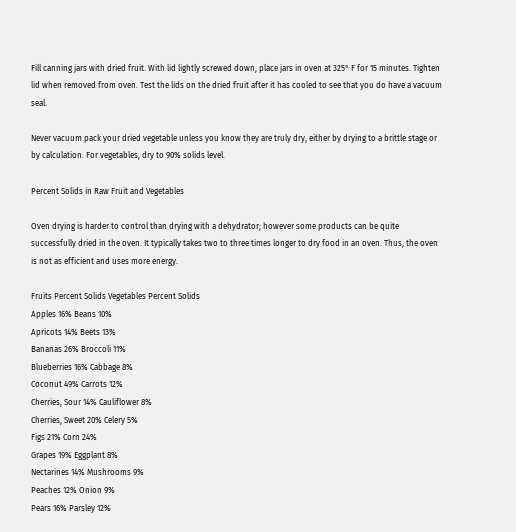Fill canning jars with dried fruit. With lid lightly screwed down, place jars in oven at 325° F for 15 minutes. Tighten lid when removed from oven. Test the lids on the dried fruit after it has cooled to see that you do have a vacuum seal.

Never vacuum pack your dried vegetable unless you know they are truly dry, either by drying to a brittle stage or by calculation. For vegetables, dry to 90% solids level.

Percent Solids in Raw Fruit and Vegetables

Oven drying is harder to control than drying with a dehydrator; however some products can be quite successfully dried in the oven. It typically takes two to three times longer to dry food in an oven. Thus, the oven is not as efficient and uses more energy.

Fruits Percent Solids Vegetables Percent Solids
Apples 16% Beans 10%
Apricots 14% Beets 13%
Bananas 26% Broccoli 11%
Blueberries 16% Cabbage 8%
Coconut 49% Carrots 12%
Cherries, Sour 14% Cauliflower 8%
Cherries, Sweet 20% Celery 5%
Figs 21% Corn 24%
Grapes 19% Eggplant 8%
Nectarines 14% Mushrooms 9%
Peaches 12% Onion 9%
Pears 16% Parsley 12%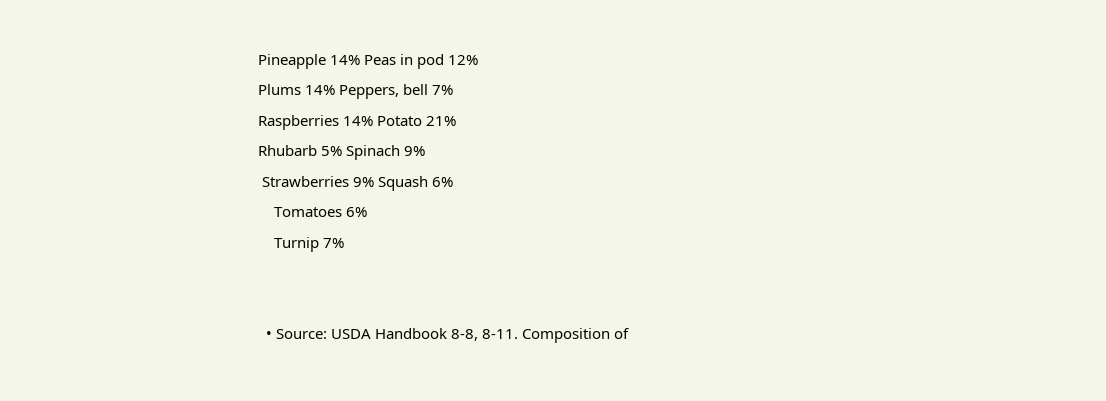Pineapple 14% Peas in pod 12%
Plums 14% Peppers, bell 7%
Raspberries 14% Potato 21%
Rhubarb 5% Spinach 9%
 Strawberries 9% Squash 6%
    Tomatoes 6%
    Turnip 7%


  • Source: USDA Handbook 8-8, 8-11. Composition of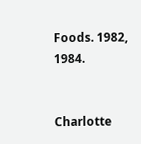Foods. 1982, 1984.


Charlotte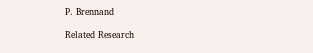P. Brennand

Related Research